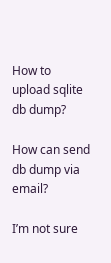How to upload sqlite db dump?

How can send db dump via email?

I’m not sure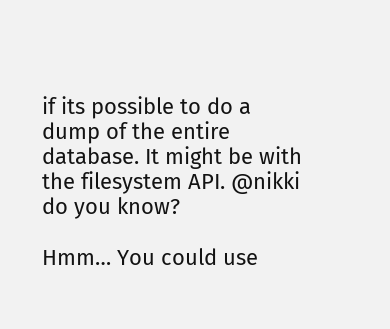if its possible to do a dump of the entire database. It might be with the filesystem API. @nikki do you know?

Hmm… You could use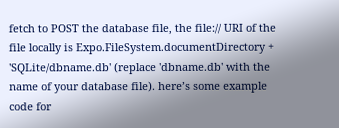fetch to POST the database file, the file:// URI of the file locally is Expo.FileSystem.documentDirectory + 'SQLite/dbname.db' (replace 'dbname.db' with the name of your database file). here’s some example code for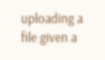uploading a file given a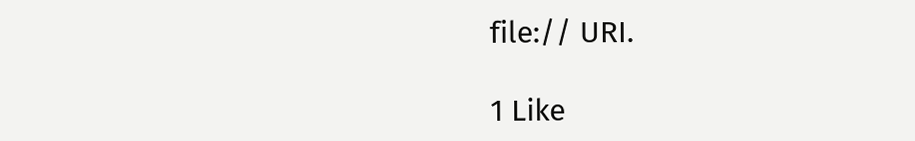file:// URI.

1 Like